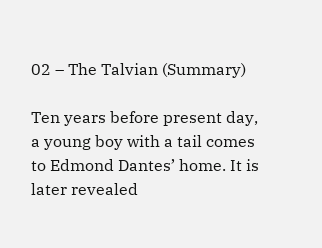02 – The Talvian (Summary)

Ten years before present day, a young boy with a tail comes to Edmond Dantes’ home. It is later revealed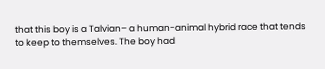that this boy is a Talvian– a human-animal hybrid race that tends to keep to themselves. The boy had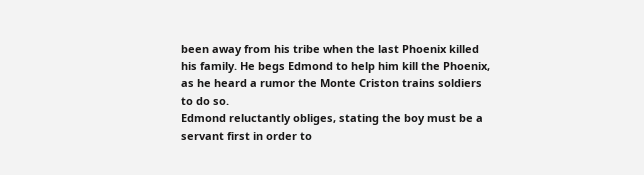been away from his tribe when the last Phoenix killed his family. He begs Edmond to help him kill the Phoenix, as he heard a rumor the Monte Criston trains soldiers to do so.
Edmond reluctantly obliges, stating the boy must be a servant first in order to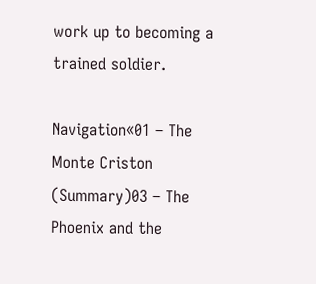work up to becoming a trained soldier.

Navigation«01 – The Monte Criston (Summary)03 – The Phoenix and the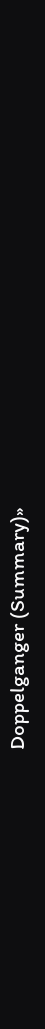Doppelganger (Summary)»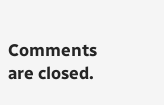Comments are closed.